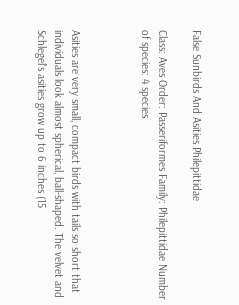False Sunbirds And Asities Philepittidae

Class: Aves Order: Passeriformes Family: Philepittidae Number of species: 4 species



Asities are very small, compact birds with tails so short that individuals look almost spherical, ball-shaped. The velvet and Schlegel's asities grow up to 6 inches (15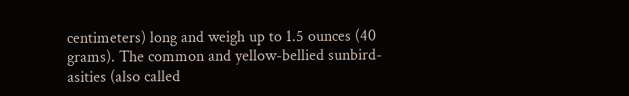centimeters) long and weigh up to 1.5 ounces (40 grams). The common and yellow-bellied sunbird-asities (also called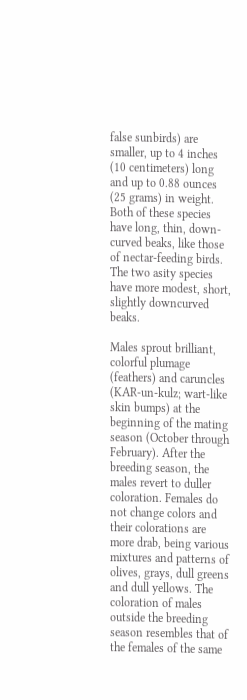false sunbirds) are smaller, up to 4 inches (10 centimeters) long and up to 0.88 ounces (25 grams) in weight. Both of these species have long, thin, down-curved beaks, like those of nectar-feeding birds. The two asity species have more modest, short, slightly downcurved beaks.

Males sprout brilliant, colorful plumage (feathers) and caruncles (KAR-un-kulz; wart-like skin bumps) at the beginning of the mating season (October through February). After the breeding season, the males revert to duller coloration. Females do not change colors and their colorations are more drab, being various mixtures and patterns of olives, grays, dull greens and dull yellows. The coloration of males outside the breeding season resembles that of the females of the same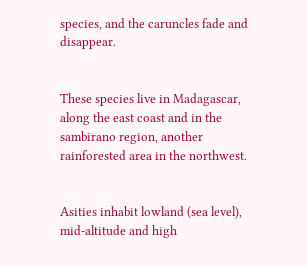species, and the caruncles fade and disappear.


These species live in Madagascar, along the east coast and in the sambirano region, another rainforested area in the northwest.


Asities inhabit lowland (sea level), mid-altitude and high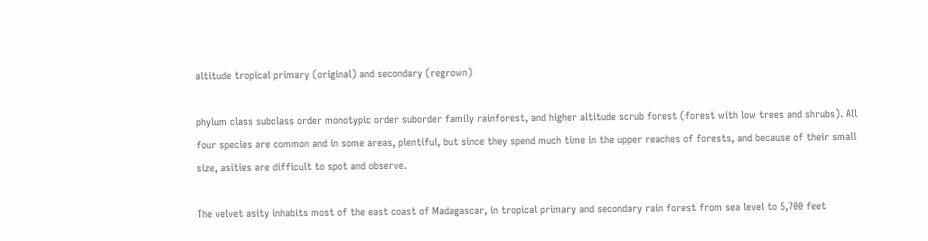altitude tropical primary (original) and secondary (regrown)

phylum class subclass order monotypic order suborder family rainforest, and higher altitude scrub forest (forest with low trees and shrubs). All four species are common and in some areas, plentiful, but since they spend much time in the upper reaches of forests, and because of their small size, asities are difficult to spot and observe.

The velvet asity inhabits most of the east coast of Madagascar, in tropical primary and secondary rain forest from sea level to 5,700 feet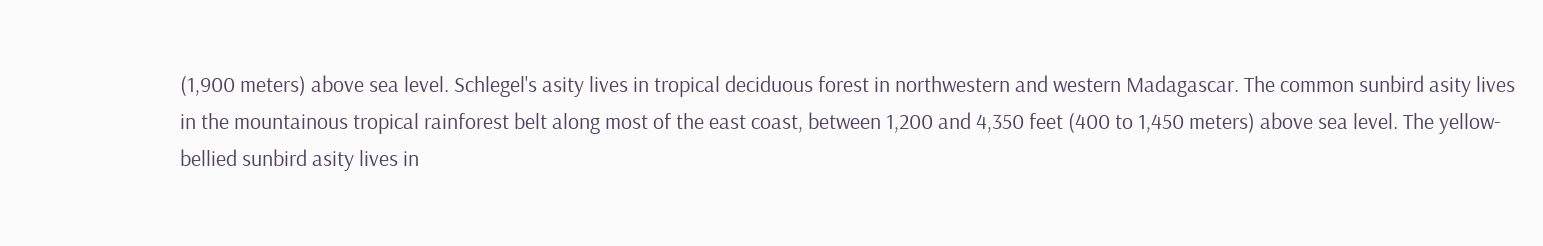(1,900 meters) above sea level. Schlegel's asity lives in tropical deciduous forest in northwestern and western Madagascar. The common sunbird asity lives in the mountainous tropical rainforest belt along most of the east coast, between 1,200 and 4,350 feet (400 to 1,450 meters) above sea level. The yellow-bellied sunbird asity lives in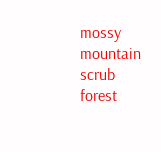mossy mountain scrub forest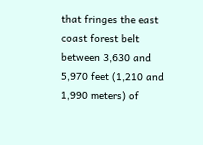that fringes the east coast forest belt between 3,630 and 5,970 feet (1,210 and 1,990 meters) of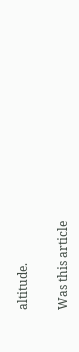altitude.

Was this article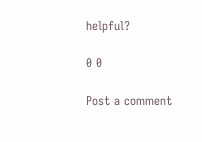helpful?

0 0

Post a comment